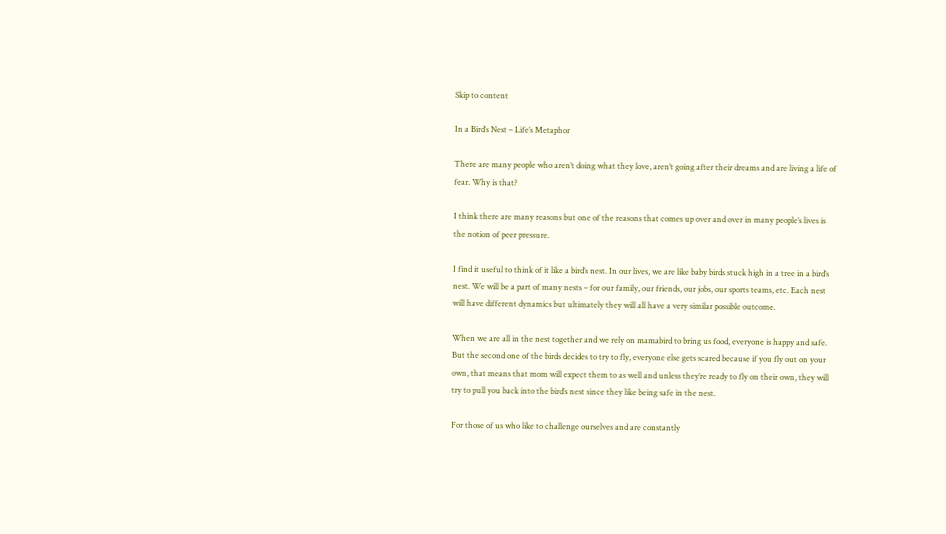Skip to content

In a Bird’s Nest – Life’s Metaphor

There are many people who aren’t doing what they love, aren’t going after their dreams and are living a life of fear. Why is that?

I think there are many reasons but one of the reasons that comes up over and over in many people’s lives is the notion of peer pressure.

I find it useful to think of it like a bird’s nest. In our lives, we are like baby birds stuck high in a tree in a bird’s nest. We will be a part of many nests – for our family, our friends, our jobs, our sports teams, etc. Each nest will have different dynamics but ultimately they will all have a very similar possible outcome.

When we are all in the nest together and we rely on mamabird to bring us food, everyone is happy and safe. But the second one of the birds decides to try to fly, everyone else gets scared because if you fly out on your own, that means that mom will expect them to as well and unless they’re ready to fly on their own, they will try to pull you back into the bird’s nest since they like being safe in the nest.

For those of us who like to challenge ourselves and are constantly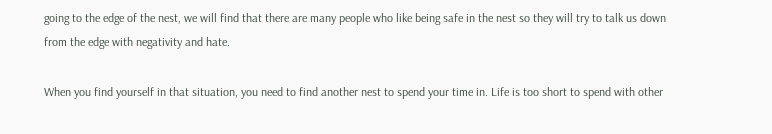going to the edge of the nest, we will find that there are many people who like being safe in the nest so they will try to talk us down from the edge with negativity and hate.

When you find yourself in that situation, you need to find another nest to spend your time in. Life is too short to spend with other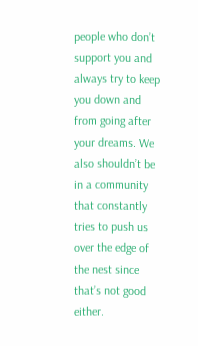people who don’t support you and always try to keep you down and from going after your dreams. We also shouldn’t be in a community that constantly tries to push us over the edge of the nest since that’s not good either.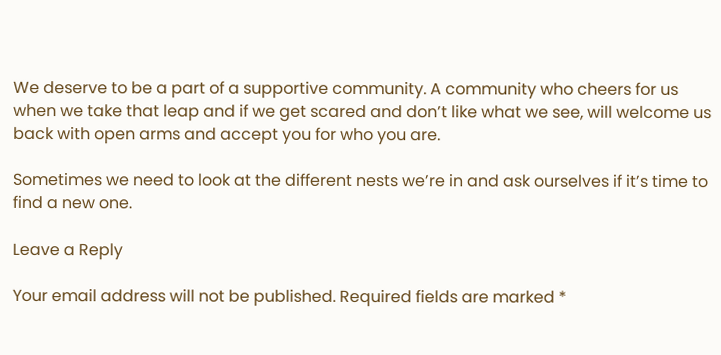We deserve to be a part of a supportive community. A community who cheers for us when we take that leap and if we get scared and don’t like what we see, will welcome us back with open arms and accept you for who you are.

Sometimes we need to look at the different nests we’re in and ask ourselves if it’s time to find a new one.

Leave a Reply

Your email address will not be published. Required fields are marked *